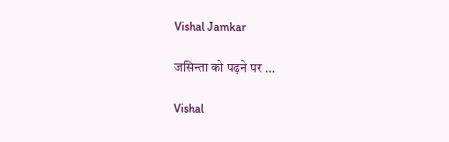Vishal Jamkar

जसिन्ता को पढ़ने पर …

Vishal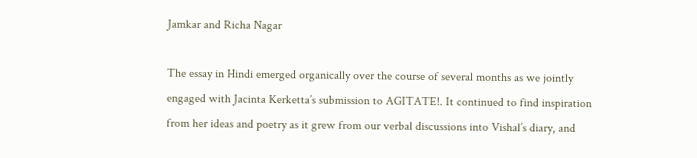Jamkar and Richa Nagar

The essay in Hindi emerged organically over the course of several months as we jointly engaged with Jacinta Kerketta’s submission to AGITATE!. It continued to find inspiration from her ideas and poetry as it grew from our verbal discussions into Vishal’s diary, and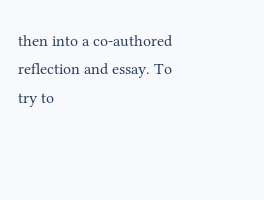then into a co-authored reflection and essay. To try to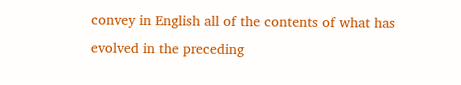convey in English all of the contents of what has evolved in the preceding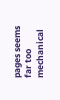pages seems far too mechanical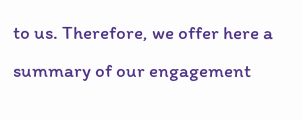to us. Therefore, we offer here a summary of our engagement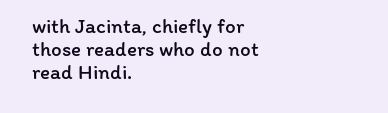with Jacinta, chiefly for those readers who do not read Hindi.